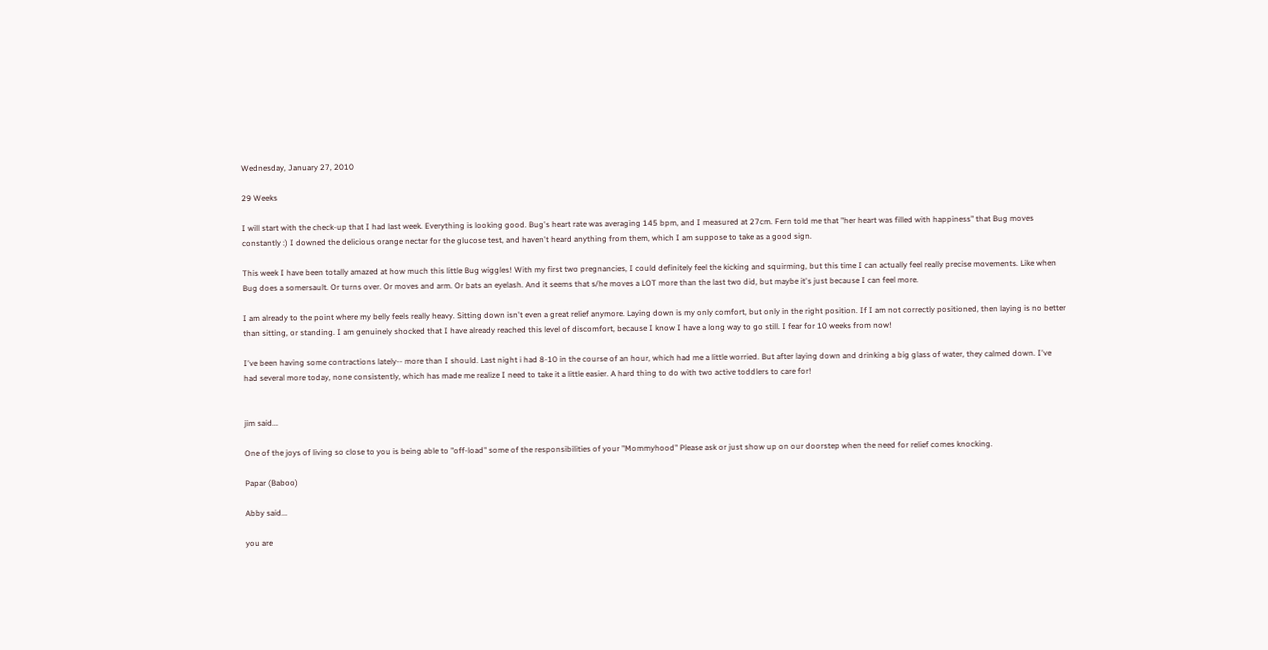Wednesday, January 27, 2010

29 Weeks

I will start with the check-up that I had last week. Everything is looking good. Bug's heart rate was averaging 145 bpm, and I measured at 27cm. Fern told me that "her heart was filled with happiness" that Bug moves constantly :) I downed the delicious orange nectar for the glucose test, and haven't heard anything from them, which I am suppose to take as a good sign.

This week I have been totally amazed at how much this little Bug wiggles! With my first two pregnancies, I could definitely feel the kicking and squirming, but this time I can actually feel really precise movements. Like when Bug does a somersault. Or turns over. Or moves and arm. Or bats an eyelash. And it seems that s/he moves a LOT more than the last two did, but maybe it's just because I can feel more.

I am already to the point where my belly feels really heavy. Sitting down isn't even a great relief anymore. Laying down is my only comfort, but only in the right position. If I am not correctly positioned, then laying is no better than sitting, or standing. I am genuinely shocked that I have already reached this level of discomfort, because I know I have a long way to go still. I fear for 10 weeks from now!

I've been having some contractions lately-- more than I should. Last night i had 8-10 in the course of an hour, which had me a little worried. But after laying down and drinking a big glass of water, they calmed down. I've had several more today, none consistently, which has made me realize I need to take it a little easier. A hard thing to do with two active toddlers to care for!


jim said...

One of the joys of living so close to you is being able to "off-load" some of the responsibilities of your "Mommyhood" Please ask or just show up on our doorstep when the need for relief comes knocking.

Papar (Baboo)

Abby said...

you are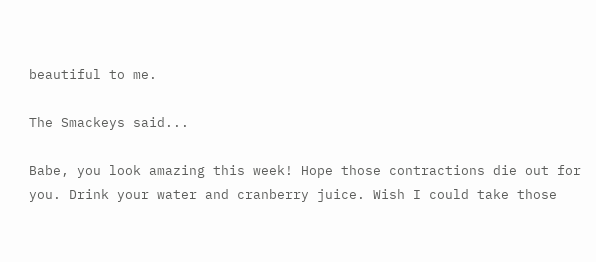beautiful to me.

The Smackeys said...

Babe, you look amazing this week! Hope those contractions die out for you. Drink your water and cranberry juice. Wish I could take those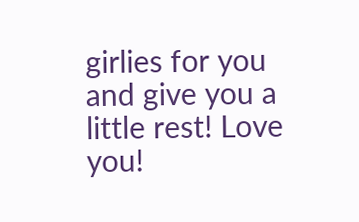girlies for you and give you a little rest! Love you!